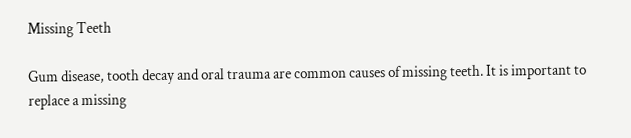Missing Teeth

Gum disease, tooth decay and oral trauma are common causes of missing teeth. It is important to replace a missing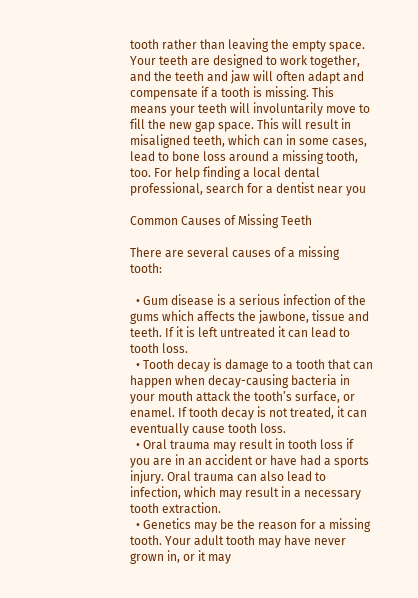tooth rather than leaving the empty space. Your teeth are designed to work together, and the teeth and jaw will often adapt and compensate if a tooth is missing. This means your teeth will involuntarily move to fill the new gap space. This will result in misaligned teeth, which can in some cases, lead to bone loss around a missing tooth, too. For help finding a local dental professional, search for a dentist near you

Common Causes of Missing Teeth

There are several causes of a missing tooth:

  • Gum disease is a serious infection of the gums which affects the jawbone, tissue and teeth. If it is left untreated it can lead to tooth loss.
  • Tooth decay is damage to a tooth that can happen when decay-causing bacteria in your mouth attack the tooth’s surface, or enamel. If tooth decay is not treated, it can eventually cause tooth loss.
  • Oral trauma may result in tooth loss if you are in an accident or have had a sports injury. Oral trauma can also lead to infection, which may result in a necessary tooth extraction.
  • Genetics may be the reason for a missing tooth. Your adult tooth may have never grown in, or it may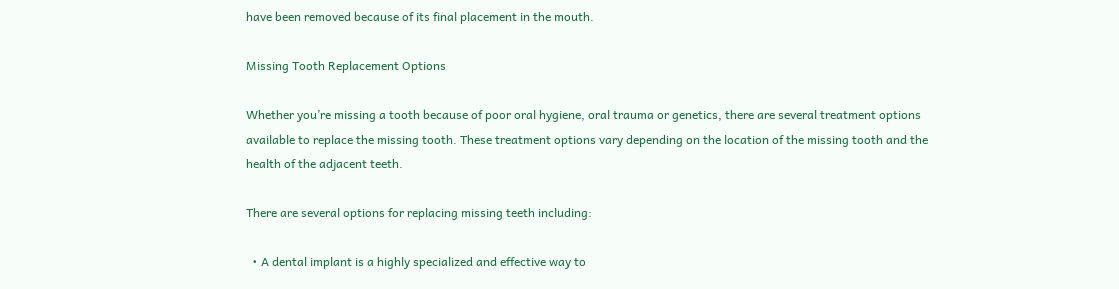have been removed because of its final placement in the mouth.

Missing Tooth Replacement Options

Whether you’re missing a tooth because of poor oral hygiene, oral trauma or genetics, there are several treatment options available to replace the missing tooth. These treatment options vary depending on the location of the missing tooth and the health of the adjacent teeth.

There are several options for replacing missing teeth including:

  • A dental implant is a highly specialized and effective way to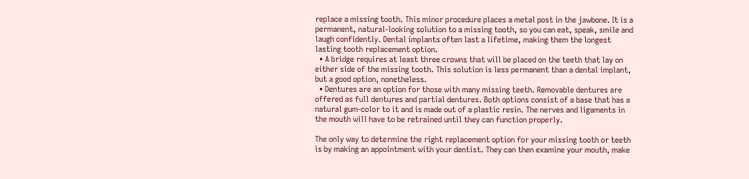replace a missing tooth. This minor procedure places a metal post in the jawbone. It is a permanent, natural-looking solution to a missing tooth, so you can eat, speak, smile and laugh confidently. Dental implants often last a lifetime, making them the longest lasting tooth replacement option.
  • A bridge requires at least three crowns that will be placed on the teeth that lay on either side of the missing tooth. This solution is less permanent than a dental implant, but a good option, nonetheless.
  • Dentures are an option for those with many missing teeth. Removable dentures are offered as full dentures and partial dentures. Both options consist of a base that has a natural gum-color to it and is made out of a plastic resin. The nerves and ligaments in the mouth will have to be retrained until they can function properly.

The only way to determine the right replacement option for your missing tooth or teeth is by making an appointment with your dentist. They can then examine your mouth, make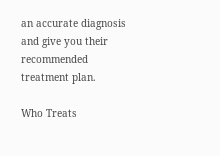an accurate diagnosis and give you their recommended treatment plan.

Who Treats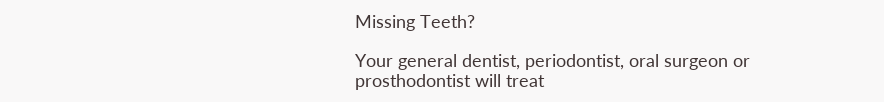Missing Teeth?

Your general dentist, periodontist, oral surgeon or prosthodontist will treat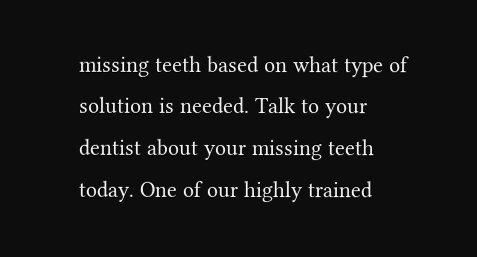missing teeth based on what type of solution is needed. Talk to your dentist about your missing teeth today. One of our highly trained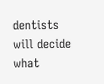dentists will decide what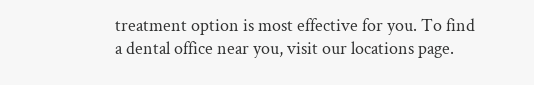treatment option is most effective for you. To find a dental office near you, visit our locations page.